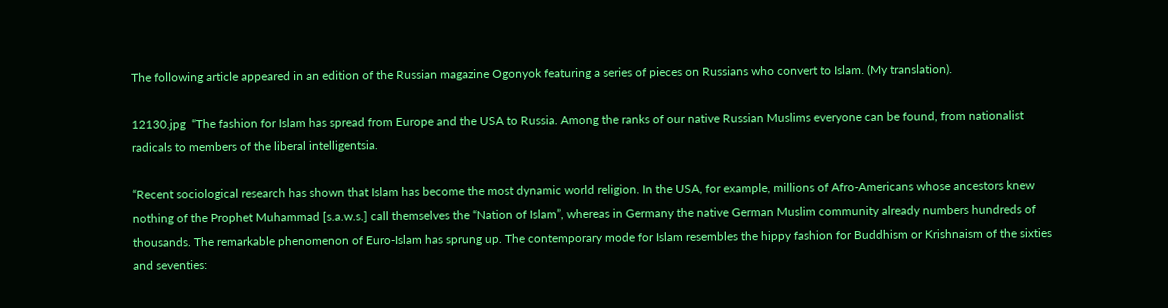The following article appeared in an edition of the Russian magazine Ogonyok featuring a series of pieces on Russians who convert to Islam. (My translation).

12130.jpg  “The fashion for Islam has spread from Europe and the USA to Russia. Among the ranks of our native Russian Muslims everyone can be found, from nationalist radicals to members of the liberal intelligentsia.

“Recent sociological research has shown that Islam has become the most dynamic world religion. In the USA, for example, millions of Afro-Americans whose ancestors knew nothing of the Prophet Muhammad [s.a.w.s.] call themselves the “Nation of Islam”, whereas in Germany the native German Muslim community already numbers hundreds of thousands. The remarkable phenomenon of Euro-Islam has sprung up. The contemporary mode for Islam resembles the hippy fashion for Buddhism or Krishnaism of the sixties and seventies: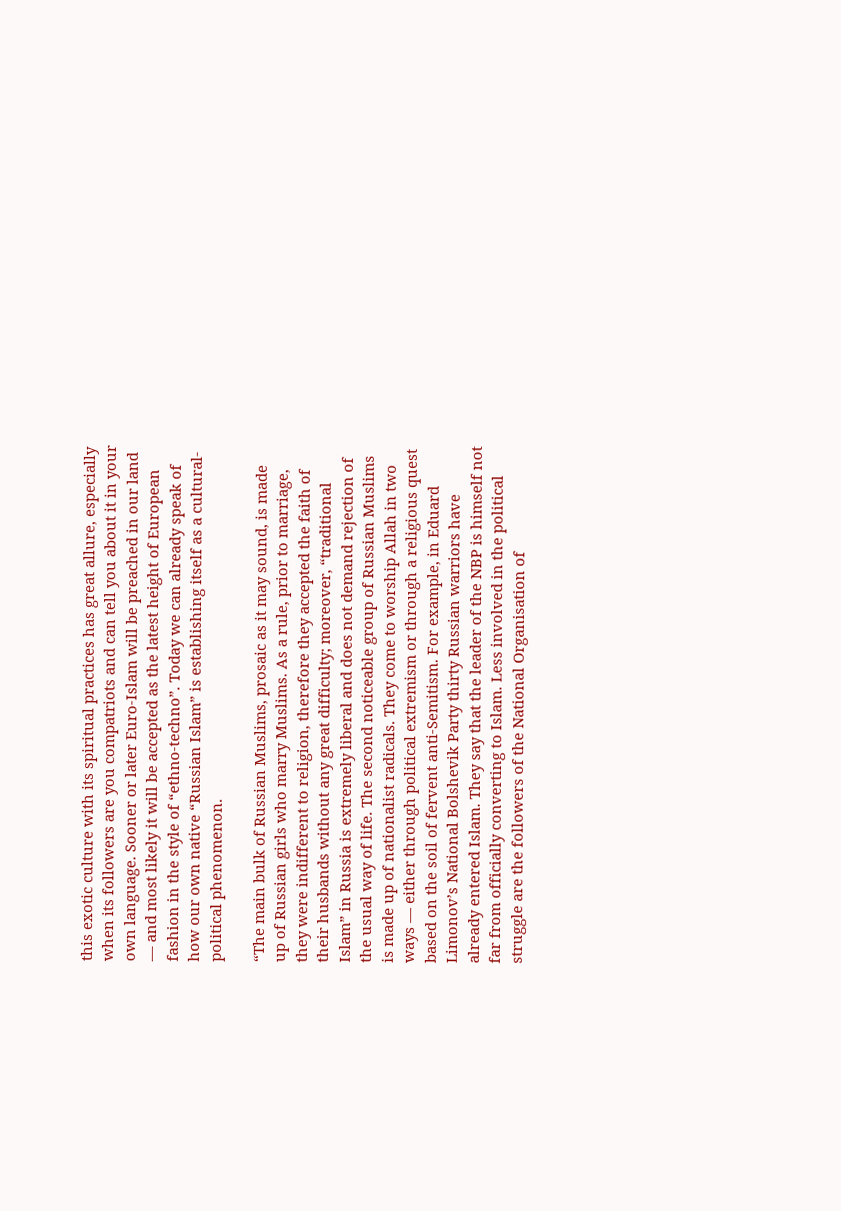this exotic culture with its spiritual practices has great allure, especially when its followers are you compatriots and can tell you about it in your own language. Sooner or later Euro-Islam will be preached in our land — and most likely it will be accepted as the latest height of European fashion in the style of “ethno-techno”. Today we can already speak of how our own native “Russian Islam” is establishing itself as a cultural-political phenomenon.

“The main bulk of Russian Muslims, prosaic as it may sound, is made up of Russian girls who marry Muslims. As a rule, prior to marriage, they were indifferent to religion, therefore they accepted the faith of their husbands without any great difficulty; moreover, “traditional Islam” in Russia is extremely liberal and does not demand rejection of the usual way of life. The second noticeable group of Russian Muslims is made up of nationalist radicals. They come to worship Allah in two ways — either through political extremism or through a religious quest based on the soil of fervent anti-Semitism. For example, in Eduard Limonov’s National Bolshevik Party thirty Russian warriors have already entered Islam. They say that the leader of the NBP is himself not far from officially converting to Islam. Less involved in the political struggle are the followers of the National Organisation of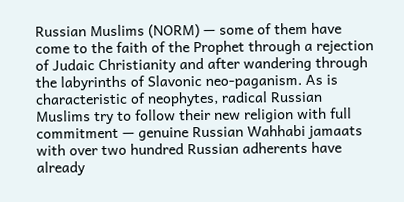Russian Muslims (NORM) — some of them have come to the faith of the Prophet through a rejection of Judaic Christianity and after wandering through the labyrinths of Slavonic neo-paganism. As is characteristic of neophytes, radical Russian Muslims try to follow their new religion with full commitment — genuine Russian Wahhabi jamaats with over two hundred Russian adherents have already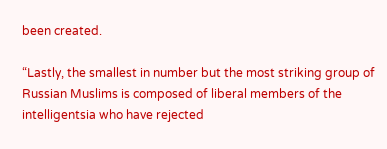been created.

“Lastly, the smallest in number but the most striking group of Russian Muslims is composed of liberal members of the intelligentsia who have rejected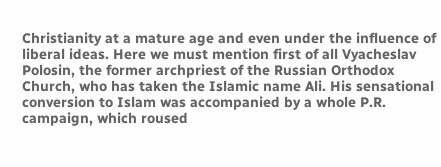Christianity at a mature age and even under the influence of liberal ideas. Here we must mention first of all Vyacheslav Polosin, the former archpriest of the Russian Orthodox Church, who has taken the Islamic name Ali. His sensational conversion to Islam was accompanied by a whole P.R. campaign, which roused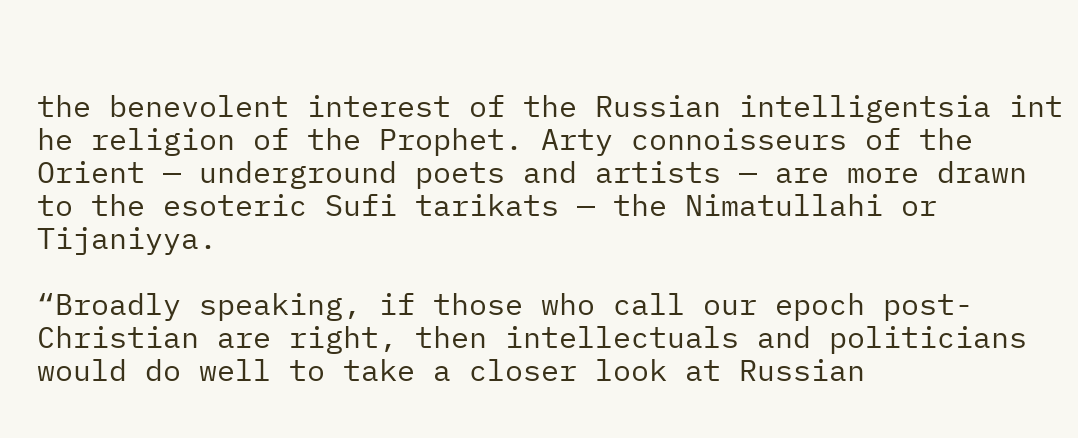the benevolent interest of the Russian intelligentsia int he religion of the Prophet. Arty connoisseurs of the Orient — underground poets and artists — are more drawn to the esoteric Sufi tarikats — the Nimatullahi or Tijaniyya.

“Broadly speaking, if those who call our epoch post-Christian are right, then intellectuals and politicians would do well to take a closer look at Russian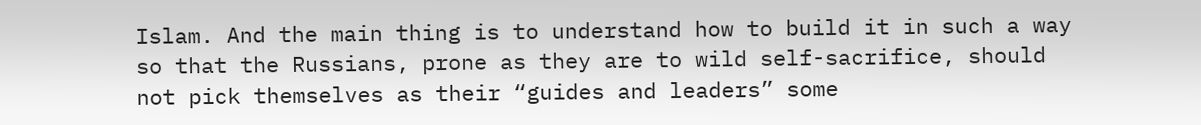Islam. And the main thing is to understand how to build it in such a way so that the Russians, prone as they are to wild self-sacrifice, should not pick themselves as their “guides and leaders” some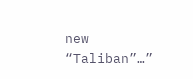new “Taliban”…”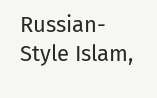Russian-Style Islam,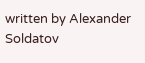written by Alexander Soldatov